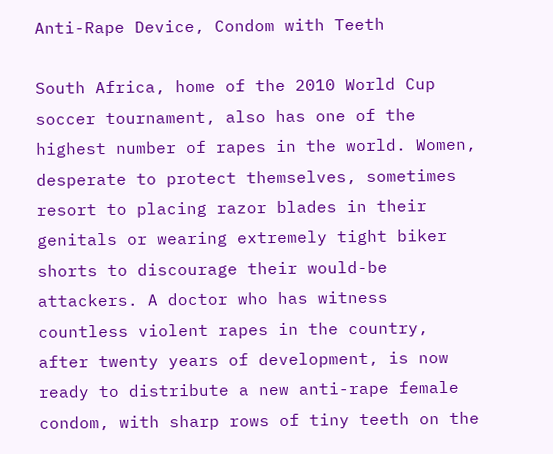Anti-Rape Device, Condom with Teeth

South Africa, home of the 2010 World Cup soccer tournament, also has one of the highest number of rapes in the world. Women, desperate to protect themselves, sometimes resort to placing razor blades in their genitals or wearing extremely tight biker shorts to discourage their would-be attackers. A doctor who has witness countless violent rapes in the country, after twenty years of development, is now ready to distribute a new anti-rape female condom, with sharp rows of tiny teeth on the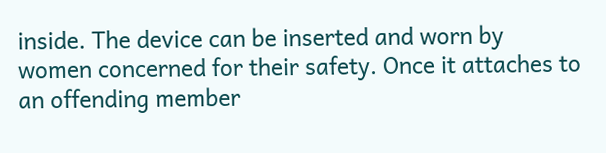inside. The device can be inserted and worn by women concerned for their safety. Once it attaches to an offending member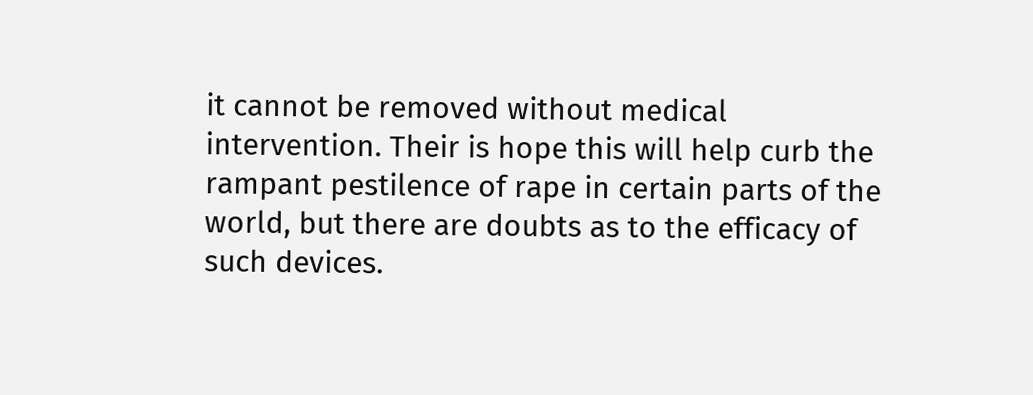it cannot be removed without medical intervention. Their is hope this will help curb the rampant pestilence of rape in certain parts of the world, but there are doubts as to the efficacy of such devices.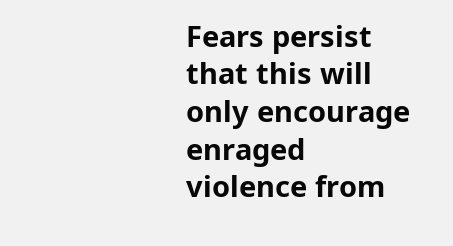Fears persist that this will only encourage enraged violence from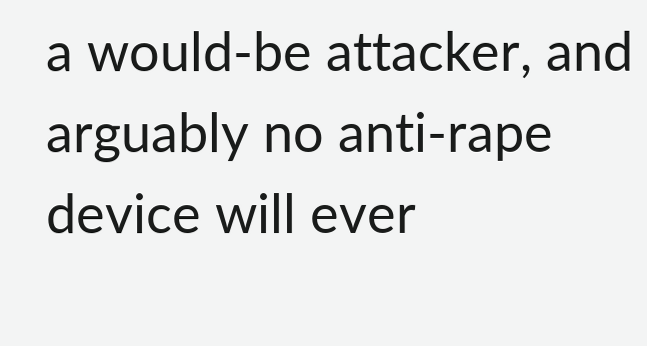a would-be attacker, and arguably no anti-rape device will ever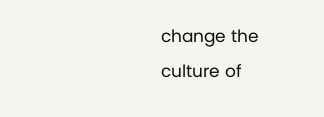change the culture of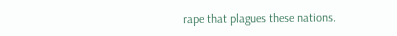rape that plagues these nations.